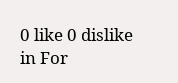0 like 0 dislike
in For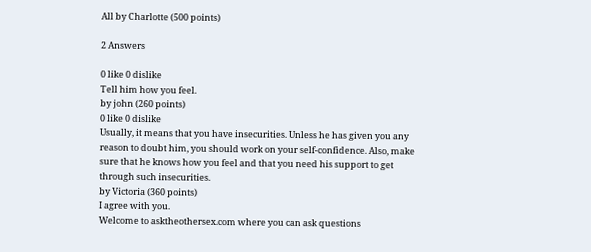All by Charlotte (500 points)

2 Answers

0 like 0 dislike
Tell him how you feel.
by john (260 points)
0 like 0 dislike
Usually, it means that you have insecurities. Unless he has given you any reason to doubt him, you should work on your self-confidence. Also, make sure that he knows how you feel and that you need his support to get through such insecurities.
by Victoria (360 points)
I agree with you.
Welcome to asktheothersex.com where you can ask questions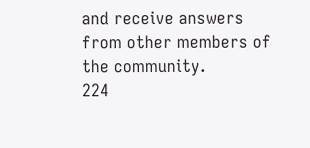and receive answers from other members of the community.
224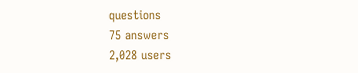questions
75 answers
2,028 users